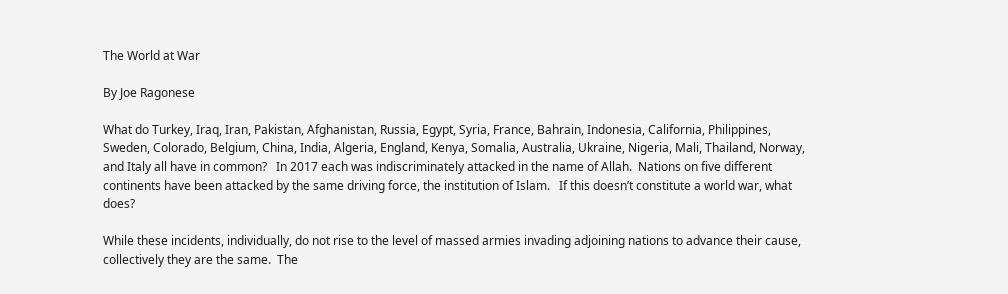The World at War

By Joe Ragonese

What do Turkey, Iraq, Iran, Pakistan, Afghanistan, Russia, Egypt, Syria, France, Bahrain, Indonesia, California, Philippines, Sweden, Colorado, Belgium, China, India, Algeria, England, Kenya, Somalia, Australia, Ukraine, Nigeria, Mali, Thailand, Norway, and Italy all have in common?   In 2017 each was indiscriminately attacked in the name of Allah.  Nations on five different continents have been attacked by the same driving force, the institution of Islam.   If this doesn’t constitute a world war, what does?

While these incidents, individually, do not rise to the level of massed armies invading adjoining nations to advance their cause, collectively they are the same.  The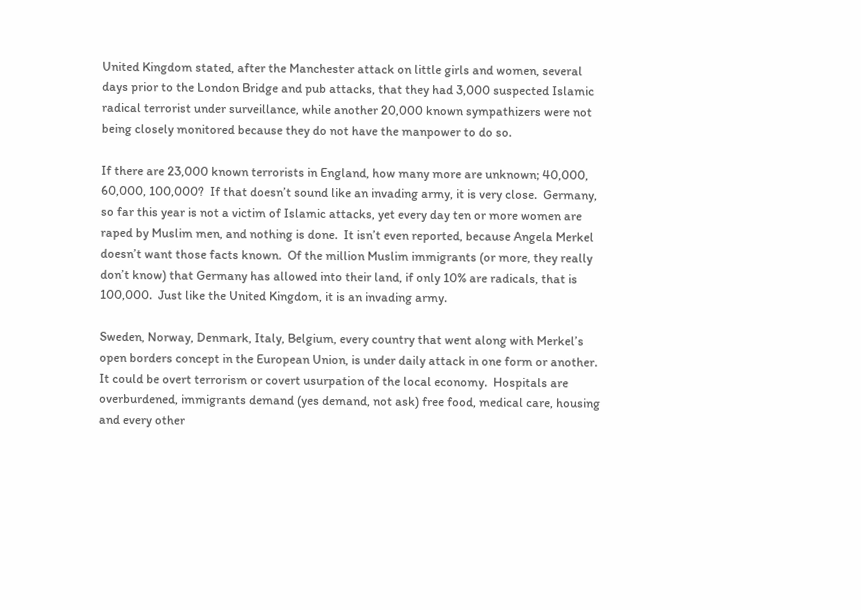United Kingdom stated, after the Manchester attack on little girls and women, several days prior to the London Bridge and pub attacks, that they had 3,000 suspected Islamic radical terrorist under surveillance, while another 20,000 known sympathizers were not being closely monitored because they do not have the manpower to do so.

If there are 23,000 known terrorists in England, how many more are unknown; 40,000, 60,000, 100,000?  If that doesn’t sound like an invading army, it is very close.  Germany, so far this year is not a victim of Islamic attacks, yet every day ten or more women are raped by Muslim men, and nothing is done.  It isn’t even reported, because Angela Merkel doesn’t want those facts known.  Of the million Muslim immigrants (or more, they really don’t know) that Germany has allowed into their land, if only 10% are radicals, that is 100,000.  Just like the United Kingdom, it is an invading army.

Sweden, Norway, Denmark, Italy, Belgium, every country that went along with Merkel’s open borders concept in the European Union, is under daily attack in one form or another.  It could be overt terrorism or covert usurpation of the local economy.  Hospitals are overburdened, immigrants demand (yes demand, not ask) free food, medical care, housing and every other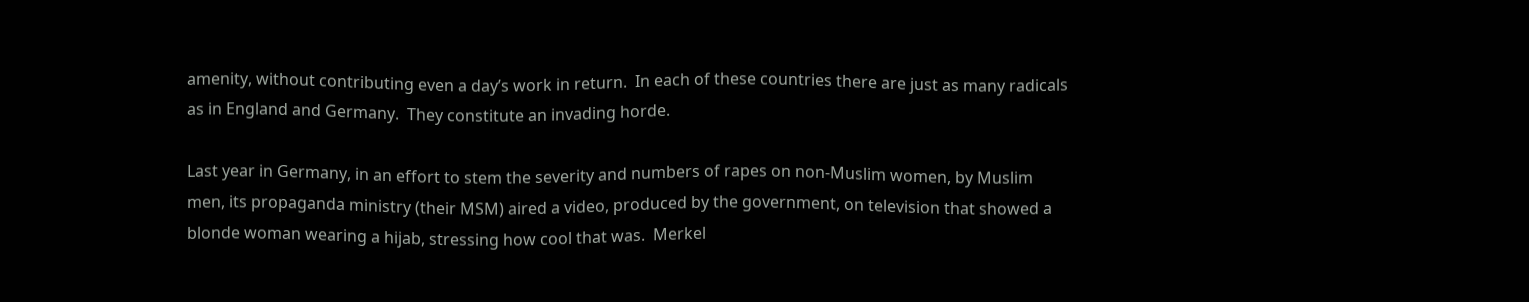amenity, without contributing even a day’s work in return.  In each of these countries there are just as many radicals as in England and Germany.  They constitute an invading horde.

Last year in Germany, in an effort to stem the severity and numbers of rapes on non-Muslim women, by Muslim men, its propaganda ministry (their MSM) aired a video, produced by the government, on television that showed a blonde woman wearing a hijab, stressing how cool that was.  Merkel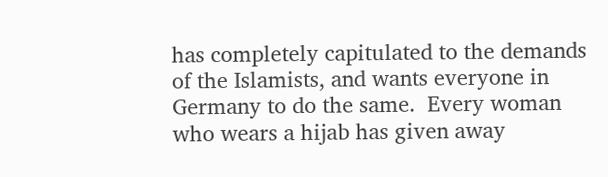has completely capitulated to the demands of the Islamists, and wants everyone in Germany to do the same.  Every woman who wears a hijab has given away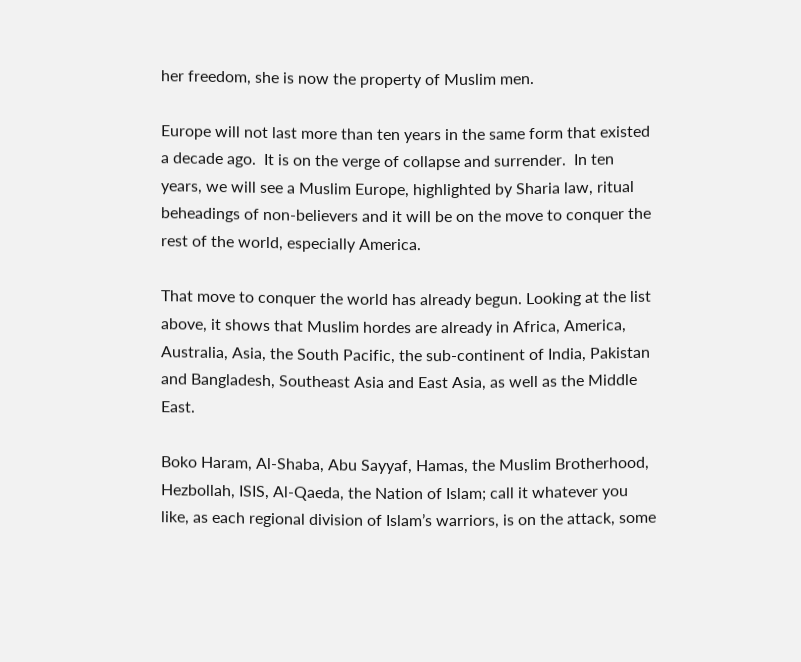her freedom, she is now the property of Muslim men.

Europe will not last more than ten years in the same form that existed a decade ago.  It is on the verge of collapse and surrender.  In ten years, we will see a Muslim Europe, highlighted by Sharia law, ritual beheadings of non-believers and it will be on the move to conquer the rest of the world, especially America.

That move to conquer the world has already begun. Looking at the list above, it shows that Muslim hordes are already in Africa, America, Australia, Asia, the South Pacific, the sub-continent of India, Pakistan and Bangladesh, Southeast Asia and East Asia, as well as the Middle East.

Boko Haram, Al-Shaba, Abu Sayyaf, Hamas, the Muslim Brotherhood, Hezbollah, ISIS, Al-Qaeda, the Nation of Islam; call it whatever you like, as each regional division of Islam’s warriors, is on the attack, some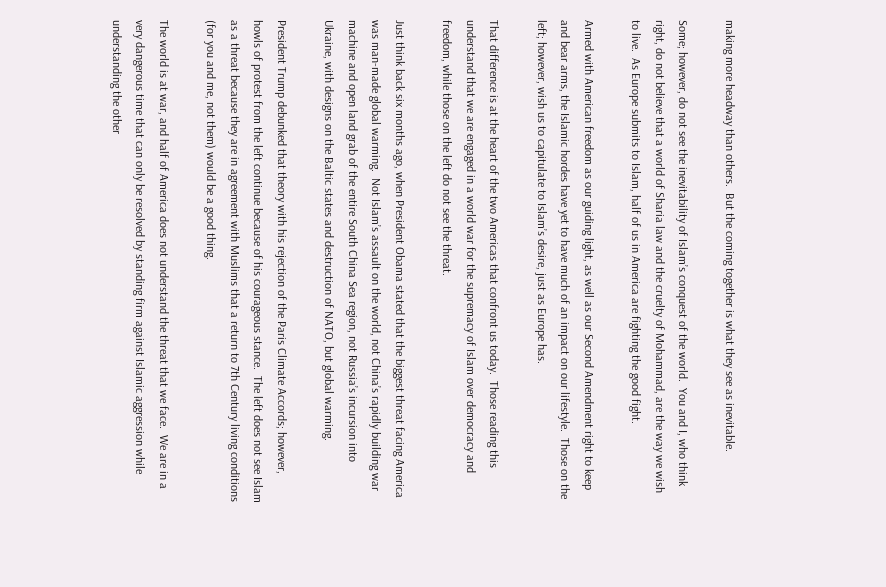making more headway than others.  But the coming together is what they see as inevitable.

Some; however, do not see the inevitability of Islam’s conquest of the world.  You and I, who think right, do not believe that a world of Sharia law and the cruelty of Mohammad, are the way we wish to live.  As Europe submits to Islam, half of us in America are fighting the good fight.

Armed with American freedom as our guiding light, as well as our Second Amendment right to keep and bear arms, the Islamic hordes have yet to have much of an impact on our lifestyle.  Those on the left; however, wish us to capitulate to Islam’s desire, just as Europe has.

That difference is at the heart of the two Americas that confront us today.  Those reading this understand that we are engaged in a world war for the supremacy of Islam over democracy and freedom, while those on the left do not see the threat.

Just think back six months ago, when President Obama stated that the biggest threat facing America was man-made global warming.  Not Islam’s assault on the world, not China’s rapidly building war machine and open land grab of the entire South China Sea region, not Russia’s incursion into Ukraine, with designs on the Baltic states and destruction of NATO, but global warming.

President Trump debunked that theory with his rejection of the Paris Climate Accords; however, howls of protest from the left continue because of his courageous stance.  The left does not see Islam as a threat because they are in agreement with Muslims that a return to 7th Century living conditions (for you and me, not them) would be a good thing.

The world is at war, and half of America does not understand the threat that we face.  We are in a very dangerous time that can only be resolved by standing firm against Islamic aggression while understanding the other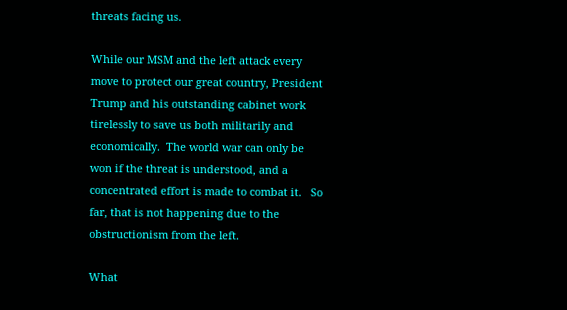threats facing us.

While our MSM and the left attack every move to protect our great country, President Trump and his outstanding cabinet work tirelessly to save us both militarily and economically.  The world war can only be won if the threat is understood, and a concentrated effort is made to combat it.   So far, that is not happening due to the obstructionism from the left.

What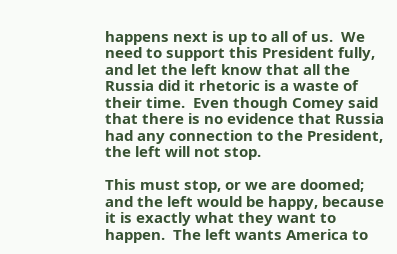happens next is up to all of us.  We need to support this President fully, and let the left know that all the Russia did it rhetoric is a waste of their time.  Even though Comey said that there is no evidence that Russia had any connection to the President, the left will not stop.

This must stop, or we are doomed; and the left would be happy, because it is exactly what they want to happen.  The left wants America to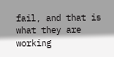fail, and that is what they are working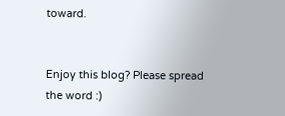toward.


Enjoy this blog? Please spread the word :)